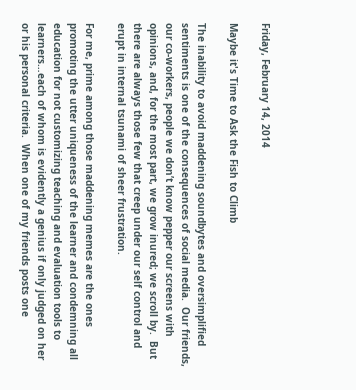Friday, February 14, 2014

Maybe it's Time to Ask the Fish to Climb

The inability to avoid maddening soundbytes and oversimplified sentiments is one of the consequences of social media.  Our friends, our co-workers, people we don’t know pepper our screens with opinions, and, for the most part, we grow inured; we scroll by.  But there are always those few that creep under our self control and erupt in internal tsunami of sheer frustration.

For me, prime among those maddening memes are the ones promoting the utter uniqueness of the learner and condemning all education for not customizing teaching and evaluation tools to learners…each of whom is evidently a genius if only judged on her or his personal criteria.  When one of my friends posts one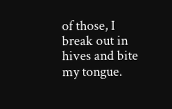of those, I break out in hives and bite my tongue.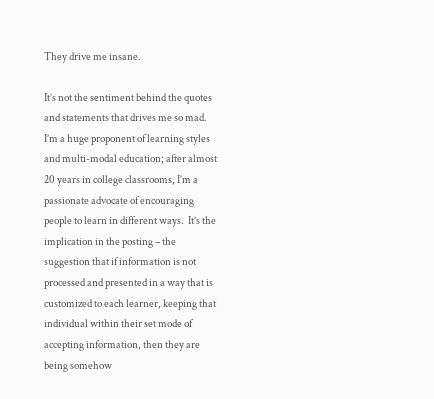They drive me insane.

It’s not the sentiment behind the quotes and statements that drives me so mad.  I’m a huge proponent of learning styles and multi-modal education; after almost 20 years in college classrooms, I’m a passionate advocate of encouraging people to learn in different ways.  It’s the implication in the posting – the suggestion that if information is not processed and presented in a way that is customized to each learner, keeping that individual within their set mode of accepting information, then they are being somehow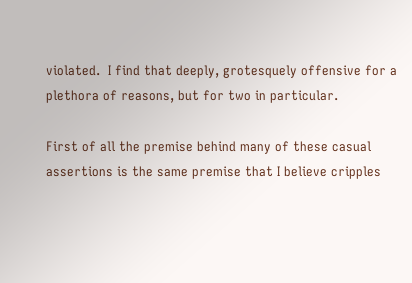violated.  I find that deeply, grotesquely offensive for a plethora of reasons, but for two in particular.

First of all the premise behind many of these casual assertions is the same premise that I believe cripples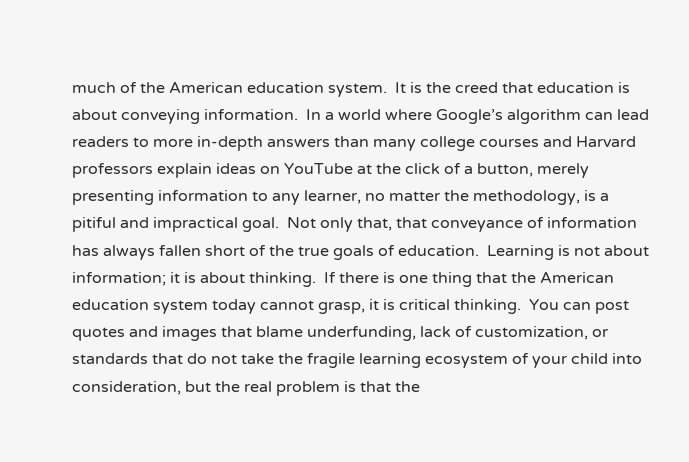much of the American education system.  It is the creed that education is about conveying information.  In a world where Google’s algorithm can lead readers to more in-depth answers than many college courses and Harvard professors explain ideas on YouTube at the click of a button, merely presenting information to any learner, no matter the methodology, is a pitiful and impractical goal.  Not only that, that conveyance of information has always fallen short of the true goals of education.  Learning is not about information; it is about thinking.  If there is one thing that the American education system today cannot grasp, it is critical thinking.  You can post quotes and images that blame underfunding, lack of customization, or standards that do not take the fragile learning ecosystem of your child into consideration, but the real problem is that the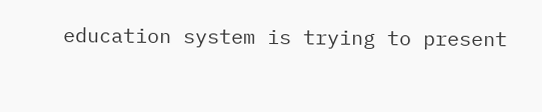education system is trying to present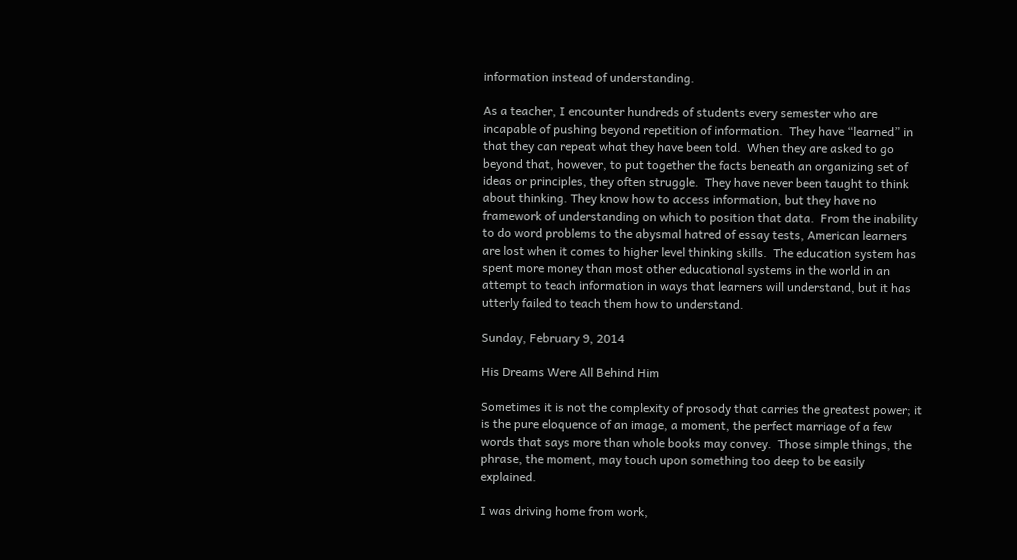information instead of understanding.

As a teacher, I encounter hundreds of students every semester who are incapable of pushing beyond repetition of information.  They have “learned” in that they can repeat what they have been told.  When they are asked to go beyond that, however, to put together the facts beneath an organizing set of ideas or principles, they often struggle.  They have never been taught to think about thinking. They know how to access information, but they have no framework of understanding on which to position that data.  From the inability to do word problems to the abysmal hatred of essay tests, American learners are lost when it comes to higher level thinking skills.  The education system has spent more money than most other educational systems in the world in an attempt to teach information in ways that learners will understand, but it has utterly failed to teach them how to understand.

Sunday, February 9, 2014

His Dreams Were All Behind Him

Sometimes it is not the complexity of prosody that carries the greatest power; it is the pure eloquence of an image, a moment, the perfect marriage of a few words that says more than whole books may convey.  Those simple things, the phrase, the moment, may touch upon something too deep to be easily explained.

I was driving home from work,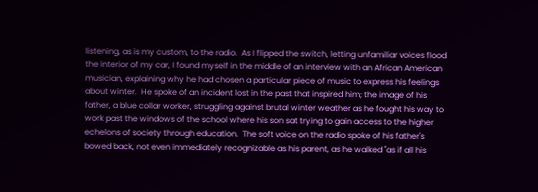listening, as is my custom, to the radio.  As I flipped the switch, letting unfamiliar voices flood the interior of my car, I found myself in the middle of an interview with an African American musician, explaining why he had chosen a particular piece of music to express his feelings about winter.  He spoke of an incident lost in the past that inspired him; the image of his father, a blue collar worker, struggling against brutal winter weather as he fought his way to work past the windows of the school where his son sat trying to gain access to the higher echelons of society through education.  The soft voice on the radio spoke of his father's bowed back, not even immediately recognizable as his parent, as he walked "as if all his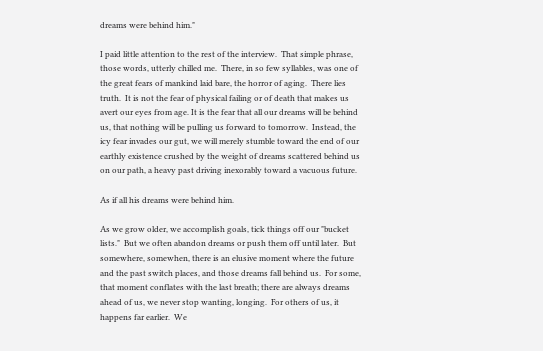dreams were behind him."

I paid little attention to the rest of the interview.  That simple phrase, those words, utterly chilled me.  There, in so few syllables, was one of the great fears of mankind laid bare, the horror of aging.  There lies truth.  It is not the fear of physical failing or of death that makes us avert our eyes from age. It is the fear that all our dreams will be behind us, that nothing will be pulling us forward to tomorrow.  Instead, the icy fear invades our gut, we will merely stumble toward the end of our earthly existence crushed by the weight of dreams scattered behind us on our path, a heavy past driving inexorably toward a vacuous future.

As if all his dreams were behind him.

As we grow older, we accomplish goals, tick things off our "bucket lists."  But we often abandon dreams or push them off until later.  But somewhere, somewhen, there is an elusive moment where the future and the past switch places, and those dreams fall behind us.  For some, that moment conflates with the last breath; there are always dreams ahead of us, we never stop wanting, longing.  For others of us, it happens far earlier.  We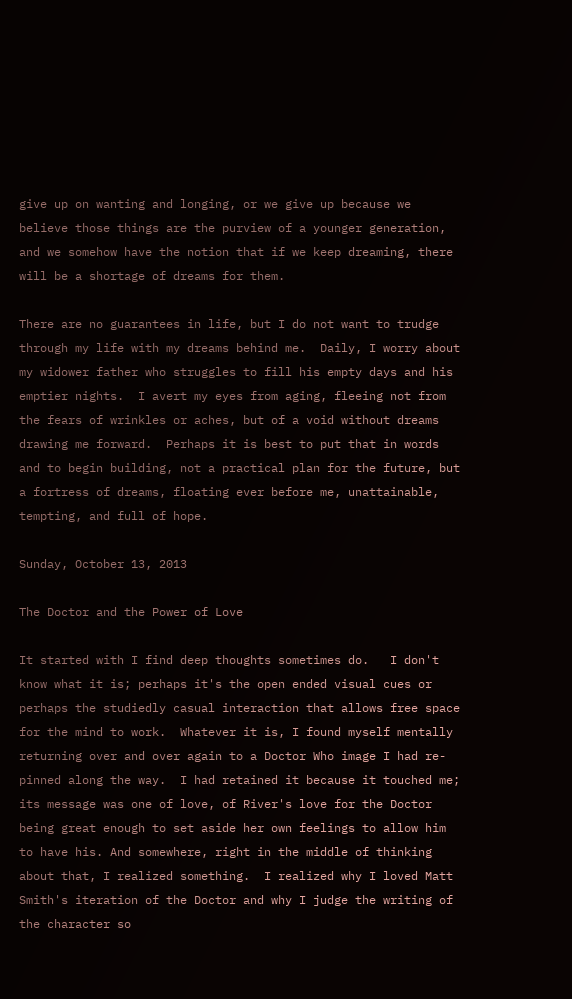give up on wanting and longing, or we give up because we believe those things are the purview of a younger generation, and we somehow have the notion that if we keep dreaming, there will be a shortage of dreams for them.

There are no guarantees in life, but I do not want to trudge through my life with my dreams behind me.  Daily, I worry about my widower father who struggles to fill his empty days and his emptier nights.  I avert my eyes from aging, fleeing not from the fears of wrinkles or aches, but of a void without dreams drawing me forward.  Perhaps it is best to put that in words and to begin building, not a practical plan for the future, but a fortress of dreams, floating ever before me, unattainable, tempting, and full of hope.

Sunday, October 13, 2013

The Doctor and the Power of Love

It started with I find deep thoughts sometimes do.   I don't know what it is; perhaps it's the open ended visual cues or perhaps the studiedly casual interaction that allows free space for the mind to work.  Whatever it is, I found myself mentally returning over and over again to a Doctor Who image I had re-pinned along the way.  I had retained it because it touched me; its message was one of love, of River's love for the Doctor being great enough to set aside her own feelings to allow him to have his. And somewhere, right in the middle of thinking about that, I realized something.  I realized why I loved Matt Smith's iteration of the Doctor and why I judge the writing of the character so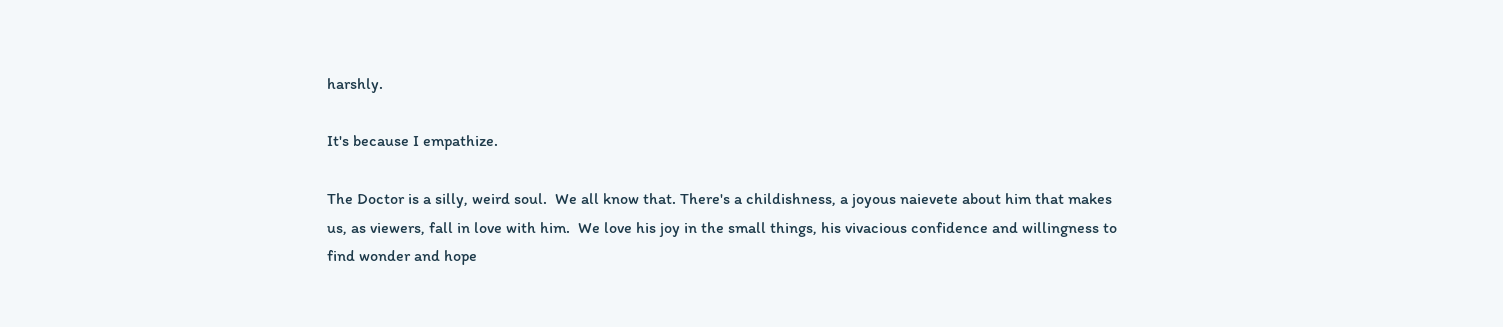harshly.

It's because I empathize.

The Doctor is a silly, weird soul.  We all know that. There's a childishness, a joyous naievete about him that makes us, as viewers, fall in love with him.  We love his joy in the small things, his vivacious confidence and willingness to find wonder and hope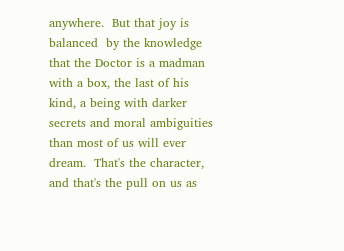anywhere.  But that joy is balanced  by the knowledge that the Doctor is a madman with a box, the last of his kind, a being with darker secrets and moral ambiguities than most of us will ever dream.  That's the character, and that's the pull on us as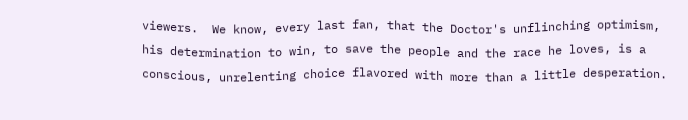viewers.  We know, every last fan, that the Doctor's unflinching optimism, his determination to win, to save the people and the race he loves, is a conscious, unrelenting choice flavored with more than a little desperation.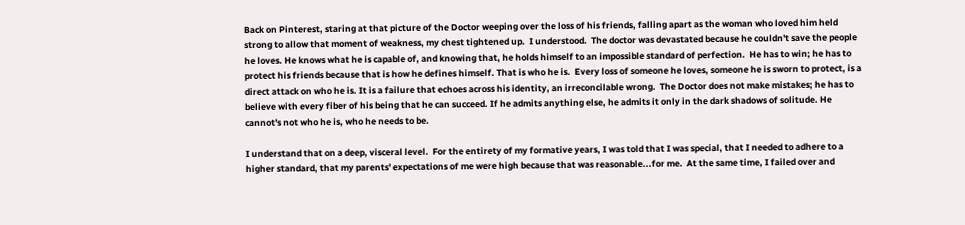Back on Pinterest, staring at that picture of the Doctor weeping over the loss of his friends, falling apart as the woman who loved him held strong to allow that moment of weakness, my chest tightened up.  I understood.  The doctor was devastated because he couldn't save the people he loves. He knows what he is capable of, and knowing that, he holds himself to an impossible standard of perfection.  He has to win; he has to protect his friends because that is how he defines himself. That is who he is.  Every loss of someone he loves, someone he is sworn to protect, is a direct attack on who he is. It is a failure that echoes across his identity, an irreconcilable wrong.  The Doctor does not make mistakes; he has to believe with every fiber of his being that he can succeed. If he admits anything else, he admits it only in the dark shadows of solitude. He cannot's not who he is, who he needs to be.

I understand that on a deep, visceral level.  For the entirety of my formative years, I was told that I was special, that I needed to adhere to a higher standard, that my parents' expectations of me were high because that was reasonable...for me.  At the same time, I failed over and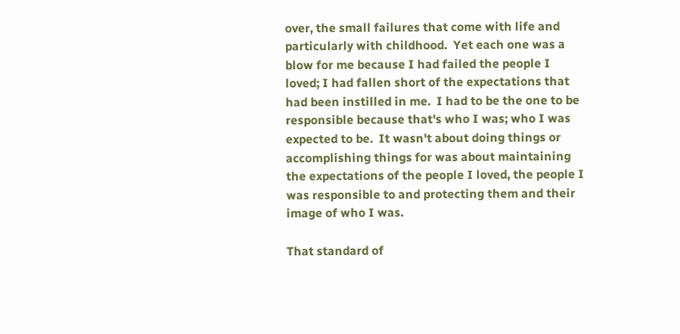over, the small failures that come with life and particularly with childhood.  Yet each one was a blow for me because I had failed the people I loved; I had fallen short of the expectations that had been instilled in me.  I had to be the one to be responsible because that's who I was; who I was expected to be.  It wasn't about doing things or accomplishing things for was about maintaining the expectations of the people I loved, the people I was responsible to and protecting them and their image of who I was.

That standard of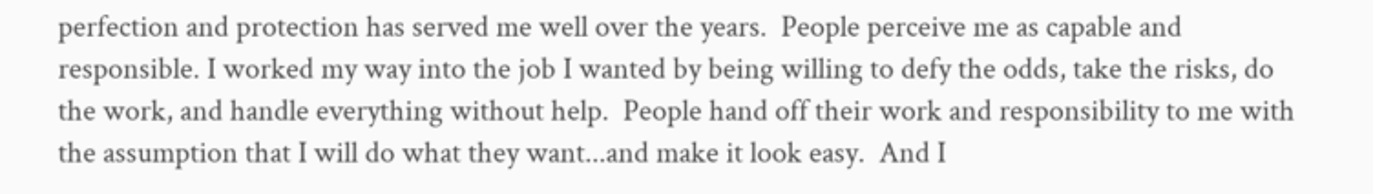perfection and protection has served me well over the years.  People perceive me as capable and responsible. I worked my way into the job I wanted by being willing to defy the odds, take the risks, do the work, and handle everything without help.  People hand off their work and responsibility to me with the assumption that I will do what they want...and make it look easy.  And I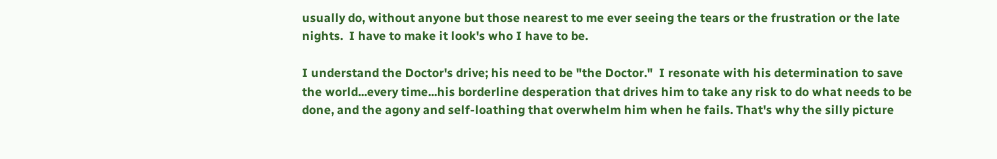usually do, without anyone but those nearest to me ever seeing the tears or the frustration or the late nights.  I have to make it look's who I have to be.

I understand the Doctor's drive; his need to be "the Doctor."  I resonate with his determination to save the world...every time...his borderline desperation that drives him to take any risk to do what needs to be done, and the agony and self-loathing that overwhelm him when he fails. That's why the silly picture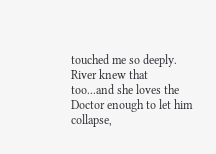touched me so deeply.  River knew that too...and she loves the Doctor enough to let him collapse,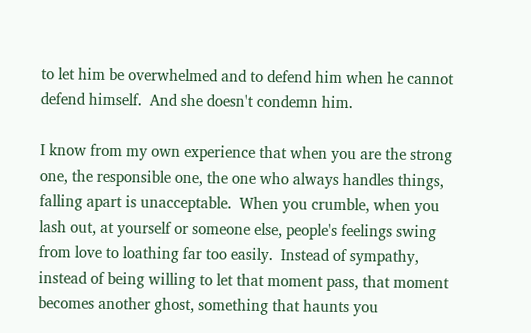to let him be overwhelmed and to defend him when he cannot defend himself.  And she doesn't condemn him.

I know from my own experience that when you are the strong one, the responsible one, the one who always handles things, falling apart is unacceptable.  When you crumble, when you lash out, at yourself or someone else, people's feelings swing from love to loathing far too easily.  Instead of sympathy, instead of being willing to let that moment pass, that moment becomes another ghost, something that haunts you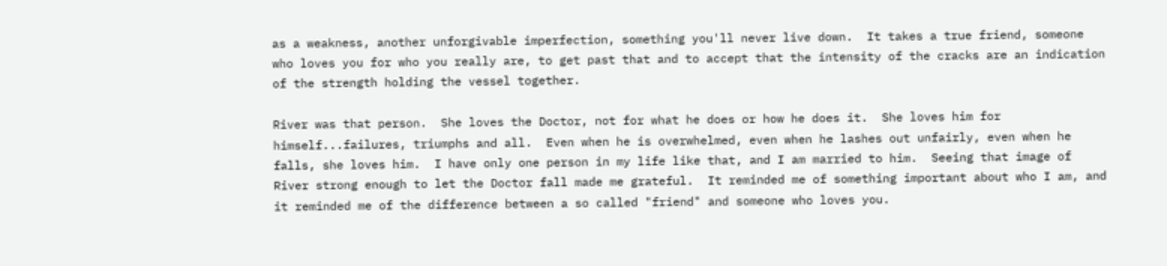as a weakness, another unforgivable imperfection, something you'll never live down.  It takes a true friend, someone who loves you for who you really are, to get past that and to accept that the intensity of the cracks are an indication of the strength holding the vessel together.

River was that person.  She loves the Doctor, not for what he does or how he does it.  She loves him for himself...failures, triumphs and all.  Even when he is overwhelmed, even when he lashes out unfairly, even when he falls, she loves him.  I have only one person in my life like that, and I am married to him.  Seeing that image of River strong enough to let the Doctor fall made me grateful.  It reminded me of something important about who I am, and it reminded me of the difference between a so called "friend" and someone who loves you.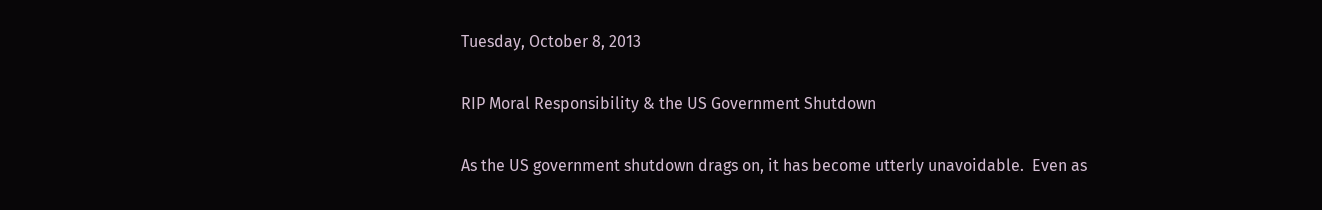Tuesday, October 8, 2013

RIP Moral Responsibility & the US Government Shutdown

As the US government shutdown drags on, it has become utterly unavoidable.  Even as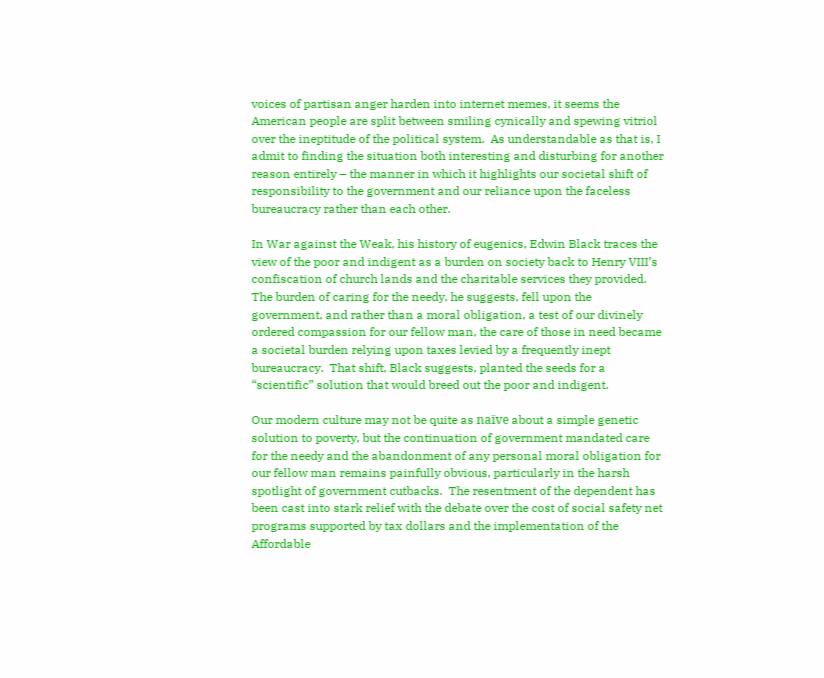voices of partisan anger harden into internet memes, it seems the American people are split between smiling cynically and spewing vitriol over the ineptitude of the political system.  As understandable as that is, I admit to finding the situation both interesting and disturbing for another reason entirely – the manner in which it highlights our societal shift of responsibility to the government and our reliance upon the faceless bureaucracy rather than each other.

In War against the Weak, his history of eugenics, Edwin Black traces the view of the poor and indigent as a burden on society back to Henry VIII’s confiscation of church lands and the charitable services they provided.  The burden of caring for the needy, he suggests, fell upon the government, and rather than a moral obligation, a test of our divinely ordered compassion for our fellow man, the care of those in need became a societal burden relying upon taxes levied by a frequently inept bureaucracy.  That shift, Black suggests, planted the seeds for a “scientific” solution that would breed out the poor and indigent.

Our modern culture may not be quite as naïve about a simple genetic solution to poverty, but the continuation of government mandated care for the needy and the abandonment of any personal moral obligation for our fellow man remains painfully obvious, particularly in the harsh spotlight of government cutbacks.  The resentment of the dependent has been cast into stark relief with the debate over the cost of social safety net programs supported by tax dollars and the implementation of the Affordable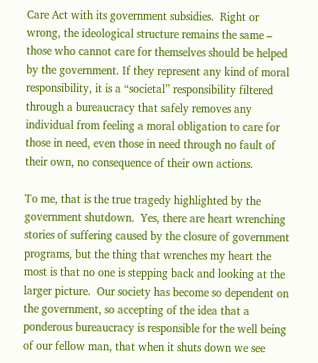Care Act with its government subsidies.  Right or wrong, the ideological structure remains the same – those who cannot care for themselves should be helped by the government. If they represent any kind of moral responsibility, it is a “societal” responsibility filtered through a bureaucracy that safely removes any individual from feeling a moral obligation to care for those in need, even those in need through no fault of their own, no consequence of their own actions.

To me, that is the true tragedy highlighted by the government shutdown.  Yes, there are heart wrenching stories of suffering caused by the closure of government programs, but the thing that wrenches my heart the most is that no one is stepping back and looking at the larger picture.  Our society has become so dependent on the government, so accepting of the idea that a ponderous bureaucracy is responsible for the well being of our fellow man, that when it shuts down we see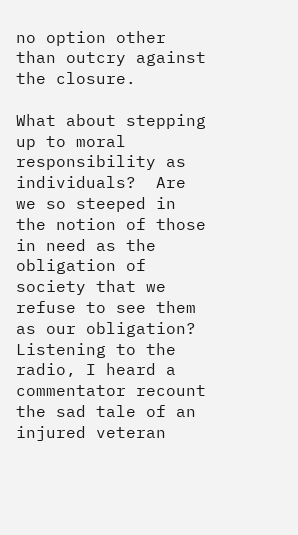no option other than outcry against the closure.

What about stepping up to moral responsibility as individuals?  Are we so steeped in the notion of those in need as the obligation of society that we refuse to see them as our obligation?  Listening to the radio, I heard a commentator recount the sad tale of an injured veteran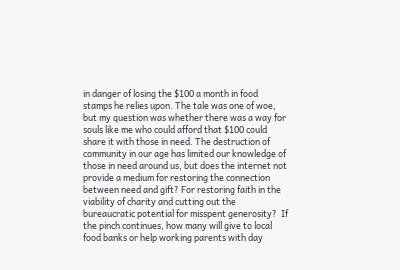in danger of losing the $100 a month in food stamps he relies upon. The tale was one of woe, but my question was whether there was a way for souls like me who could afford that $100 could share it with those in need. The destruction of community in our age has limited our knowledge of those in need around us, but does the internet not provide a medium for restoring the connection between need and gift? For restoring faith in the viability of charity and cutting out the bureaucratic potential for misspent generosity?  If the pinch continues, how many will give to local food banks or help working parents with day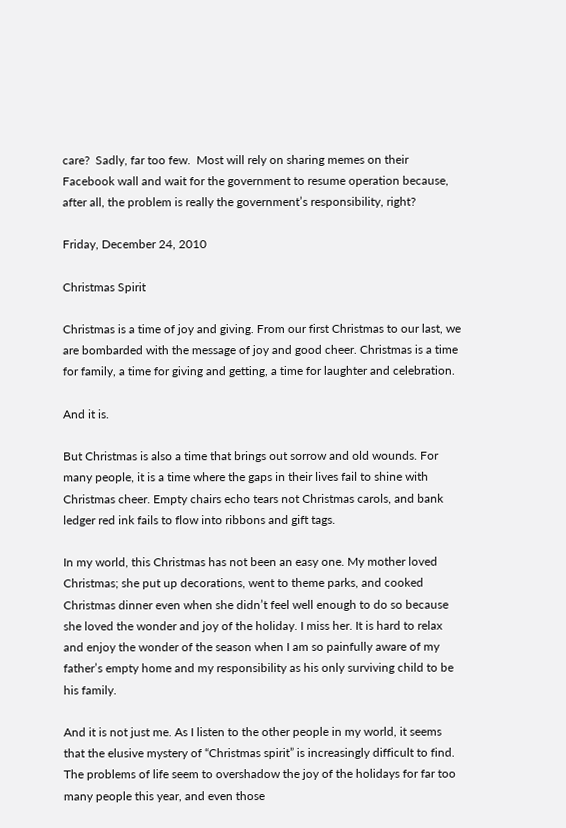care?  Sadly, far too few.  Most will rely on sharing memes on their Facebook wall and wait for the government to resume operation because, after all, the problem is really the government’s responsibility, right?

Friday, December 24, 2010

Christmas Spirit

Christmas is a time of joy and giving. From our first Christmas to our last, we are bombarded with the message of joy and good cheer. Christmas is a time for family, a time for giving and getting, a time for laughter and celebration.

And it is.

But Christmas is also a time that brings out sorrow and old wounds. For many people, it is a time where the gaps in their lives fail to shine with Christmas cheer. Empty chairs echo tears not Christmas carols, and bank ledger red ink fails to flow into ribbons and gift tags.

In my world, this Christmas has not been an easy one. My mother loved Christmas; she put up decorations, went to theme parks, and cooked Christmas dinner even when she didn’t feel well enough to do so because she loved the wonder and joy of the holiday. I miss her. It is hard to relax and enjoy the wonder of the season when I am so painfully aware of my father’s empty home and my responsibility as his only surviving child to be his family.

And it is not just me. As I listen to the other people in my world, it seems that the elusive mystery of “Christmas spirit” is increasingly difficult to find. The problems of life seem to overshadow the joy of the holidays for far too many people this year, and even those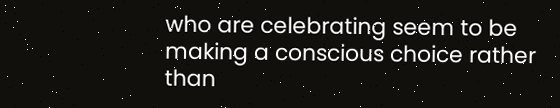who are celebrating seem to be making a conscious choice rather than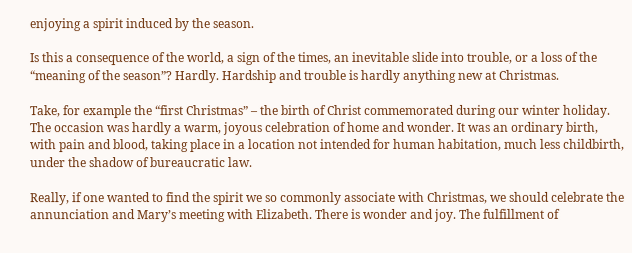enjoying a spirit induced by the season.

Is this a consequence of the world, a sign of the times, an inevitable slide into trouble, or a loss of the “meaning of the season”? Hardly. Hardship and trouble is hardly anything new at Christmas.

Take, for example the “first Christmas” – the birth of Christ commemorated during our winter holiday. The occasion was hardly a warm, joyous celebration of home and wonder. It was an ordinary birth, with pain and blood, taking place in a location not intended for human habitation, much less childbirth, under the shadow of bureaucratic law.

Really, if one wanted to find the spirit we so commonly associate with Christmas, we should celebrate the annunciation and Mary’s meeting with Elizabeth. There is wonder and joy. The fulfillment of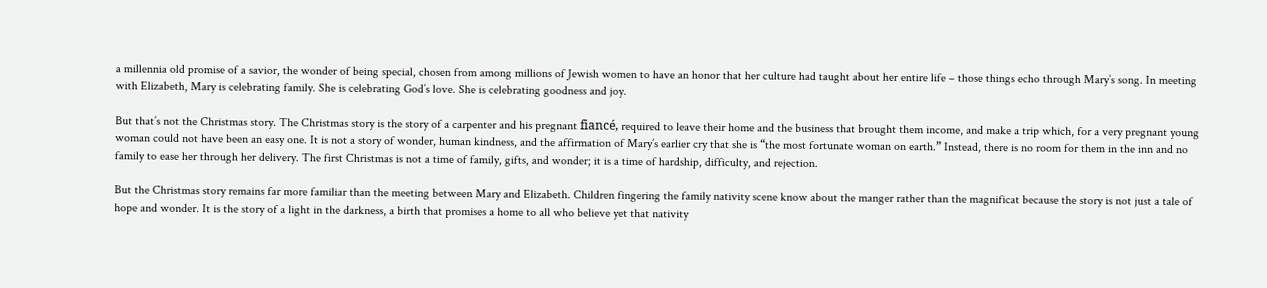a millennia old promise of a savior, the wonder of being special, chosen from among millions of Jewish women to have an honor that her culture had taught about her entire life – those things echo through Mary’s song. In meeting with Elizabeth, Mary is celebrating family. She is celebrating God’s love. She is celebrating goodness and joy.

But that’s not the Christmas story. The Christmas story is the story of a carpenter and his pregnant fiancé, required to leave their home and the business that brought them income, and make a trip which, for a very pregnant young woman could not have been an easy one. It is not a story of wonder, human kindness, and the affirmation of Mary’s earlier cry that she is “the most fortunate woman on earth.” Instead, there is no room for them in the inn and no family to ease her through her delivery. The first Christmas is not a time of family, gifts, and wonder; it is a time of hardship, difficulty, and rejection.

But the Christmas story remains far more familiar than the meeting between Mary and Elizabeth. Children fingering the family nativity scene know about the manger rather than the magnificat because the story is not just a tale of hope and wonder. It is the story of a light in the darkness, a birth that promises a home to all who believe yet that nativity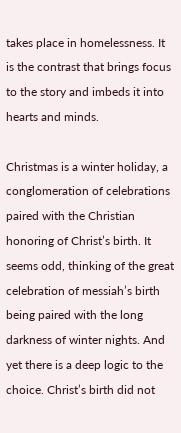takes place in homelessness. It is the contrast that brings focus to the story and imbeds it into hearts and minds.

Christmas is a winter holiday, a conglomeration of celebrations paired with the Christian honoring of Christ’s birth. It seems odd, thinking of the great celebration of messiah’s birth being paired with the long darkness of winter nights. And yet there is a deep logic to the choice. Christ’s birth did not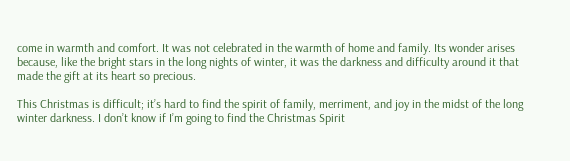come in warmth and comfort. It was not celebrated in the warmth of home and family. Its wonder arises because, like the bright stars in the long nights of winter, it was the darkness and difficulty around it that made the gift at its heart so precious.

This Christmas is difficult; it’s hard to find the spirit of family, merriment, and joy in the midst of the long winter darkness. I don’t know if I’m going to find the Christmas Spirit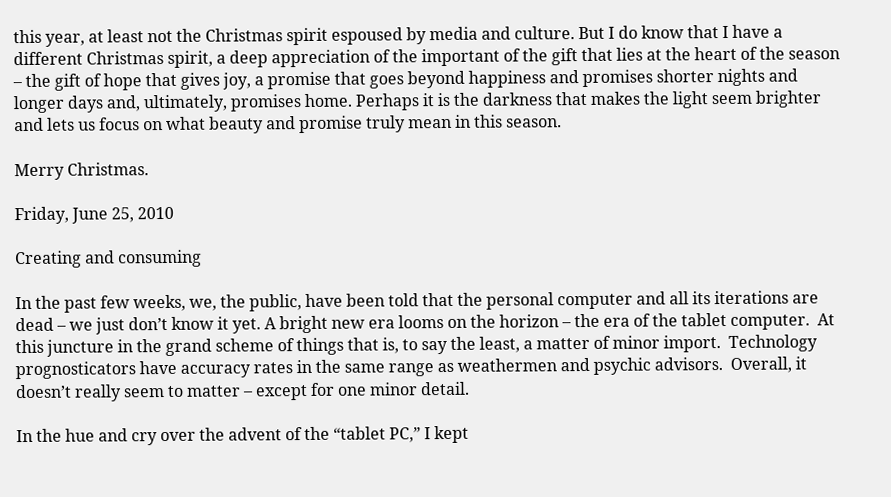this year, at least not the Christmas spirit espoused by media and culture. But I do know that I have a different Christmas spirit, a deep appreciation of the important of the gift that lies at the heart of the season – the gift of hope that gives joy, a promise that goes beyond happiness and promises shorter nights and longer days and, ultimately, promises home. Perhaps it is the darkness that makes the light seem brighter and lets us focus on what beauty and promise truly mean in this season.

Merry Christmas.

Friday, June 25, 2010

Creating and consuming

In the past few weeks, we, the public, have been told that the personal computer and all its iterations are dead – we just don’t know it yet. A bright new era looms on the horizon – the era of the tablet computer.  At this juncture in the grand scheme of things that is, to say the least, a matter of minor import.  Technology prognosticators have accuracy rates in the same range as weathermen and psychic advisors.  Overall, it doesn’t really seem to matter – except for one minor detail.

In the hue and cry over the advent of the “tablet PC,” I kept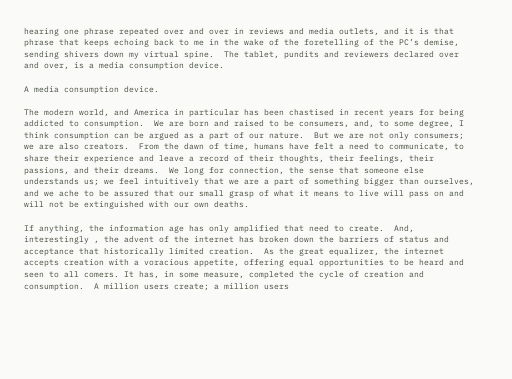hearing one phrase repeated over and over in reviews and media outlets, and it is that phrase that keeps echoing back to me in the wake of the foretelling of the PC’s demise, sending shivers down my virtual spine.  The tablet, pundits and reviewers declared over and over, is a media consumption device.

A media consumption device.

The modern world, and America in particular has been chastised in recent years for being addicted to consumption.  We are born and raised to be consumers, and, to some degree, I think consumption can be argued as a part of our nature.  But we are not only consumers; we are also creators.  From the dawn of time, humans have felt a need to communicate, to share their experience and leave a record of their thoughts, their feelings, their passions, and their dreams.  We long for connection, the sense that someone else understands us; we feel intuitively that we are a part of something bigger than ourselves, and we ache to be assured that our small grasp of what it means to live will pass on and will not be extinguished with our own deaths.

If anything, the information age has only amplified that need to create.  And, interestingly , the advent of the internet has broken down the barriers of status and acceptance that historically limited creation.  As the great equalizer, the internet accepts creation with a voracious appetite, offering equal opportunities to be heard and seen to all comers. It has, in some measure, completed the cycle of creation and consumption.  A million users create; a million users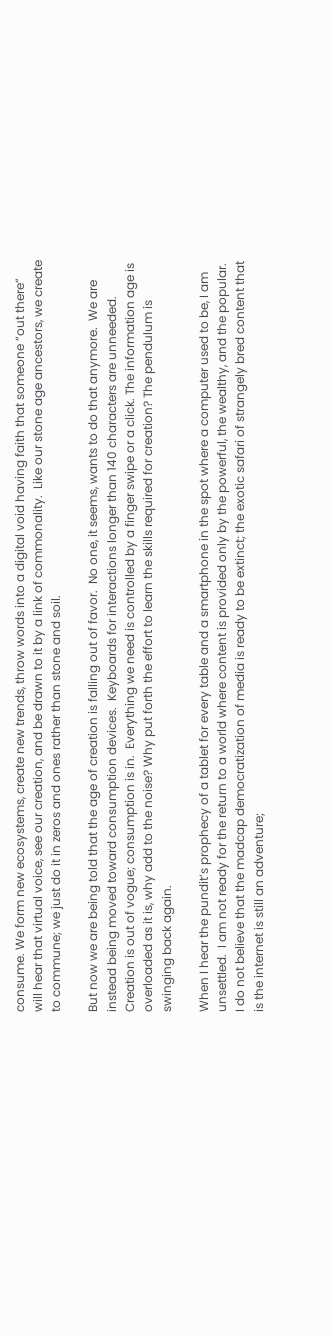consume. We form new ecosystems, create new trends, throw words into a digital void having faith that someone “out there” will hear that virtual voice, see our creation, and be drawn to it by a link of commonality.  Like our stone age ancestors, we create to commune; we just do it in zeros and ones rather than stone and soil.

But now we are being told that the age of creation is falling out of favor.  No one, it seems, wants to do that anymore.  We are instead being moved toward consumption devices.  Keyboards for interactions longer than 140 characters are unneeded.  Creation is out of vogue; consumption is in.  Everything we need is controlled by a finger swipe or a click. The information age is overloaded as it is, why add to the noise? Why put forth the effort to learn the skills required for creation? The pendulum is swinging back again.

When I hear the pundit’s prophecy of a tablet for every table and a smartphone in the spot where a computer used to be, I am unsettled.  I am not ready for the return to a world where content is provided only by the powerful, the wealthy, and the popular.  I do not believe that the madcap democratization of media is ready to be extinct; the exotic safari of strangely bred content that is the internet is still an adventure;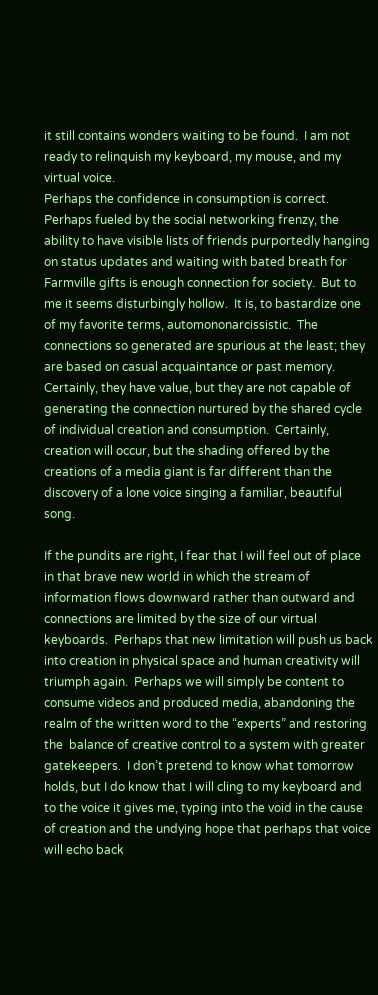it still contains wonders waiting to be found.  I am not ready to relinquish my keyboard, my mouse, and my virtual voice.
Perhaps the confidence in consumption is correct. Perhaps fueled by the social networking frenzy, the ability to have visible lists of friends purportedly hanging on status updates and waiting with bated breath for Farmville gifts is enough connection for society.  But to me it seems disturbingly hollow.  It is, to bastardize one of my favorite terms, automononarcissistic.  The connections so generated are spurious at the least; they are based on casual acquaintance or past memory.  Certainly, they have value, but they are not capable of generating the connection nurtured by the shared cycle of individual creation and consumption.  Certainly, creation will occur, but the shading offered by the creations of a media giant is far different than the discovery of a lone voice singing a familiar, beautiful song.

If the pundits are right, I fear that I will feel out of place in that brave new world in which the stream of information flows downward rather than outward and connections are limited by the size of our virtual keyboards.  Perhaps that new limitation will push us back into creation in physical space and human creativity will triumph again.  Perhaps we will simply be content to consume videos and produced media, abandoning the realm of the written word to the “experts” and restoring the  balance of creative control to a system with greater gatekeepers.  I don’t pretend to know what tomorrow holds, but I do know that I will cling to my keyboard and to the voice it gives me, typing into the void in the cause of creation and the undying hope that perhaps that voice will echo back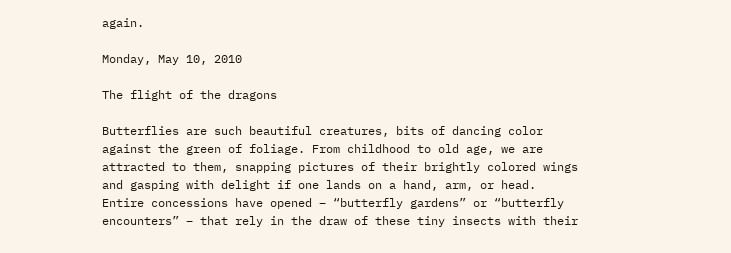again.

Monday, May 10, 2010

The flight of the dragons

Butterflies are such beautiful creatures, bits of dancing color against the green of foliage. From childhood to old age, we are attracted to them, snapping pictures of their brightly colored wings and gasping with delight if one lands on a hand, arm, or head. Entire concessions have opened – “butterfly gardens” or “butterfly encounters” – that rely in the draw of these tiny insects with their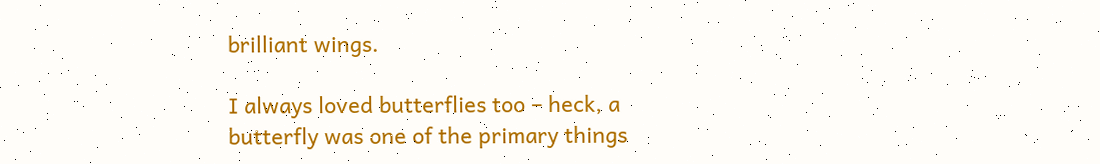brilliant wings.

I always loved butterflies too – heck, a butterfly was one of the primary things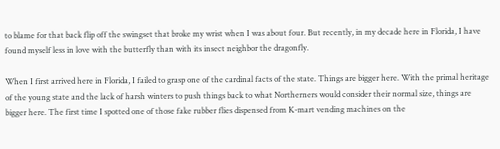to blame for that back flip off the swingset that broke my wrist when I was about four. But recently, in my decade here in Florida, I have found myself less in love with the butterfly than with its insect neighbor the dragonfly.

When I first arrived here in Florida, I failed to grasp one of the cardinal facts of the state. Things are bigger here. With the primal heritage of the young state and the lack of harsh winters to push things back to what Northerners would consider their normal size, things are bigger here. The first time I spotted one of those fake rubber flies dispensed from K-mart vending machines on the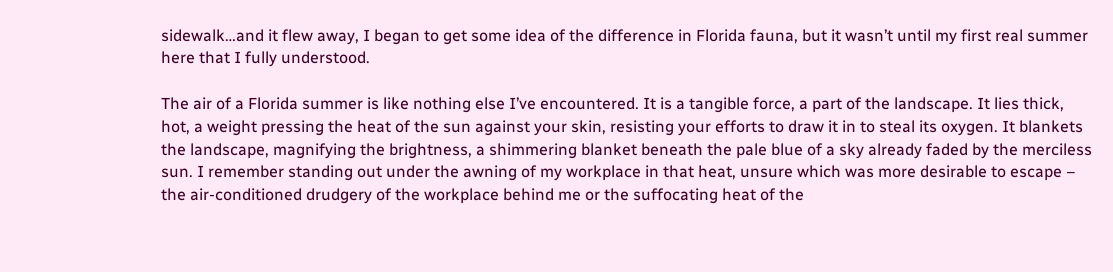sidewalk…and it flew away, I began to get some idea of the difference in Florida fauna, but it wasn’t until my first real summer here that I fully understood.

The air of a Florida summer is like nothing else I’ve encountered. It is a tangible force, a part of the landscape. It lies thick, hot, a weight pressing the heat of the sun against your skin, resisting your efforts to draw it in to steal its oxygen. It blankets the landscape, magnifying the brightness, a shimmering blanket beneath the pale blue of a sky already faded by the merciless sun. I remember standing out under the awning of my workplace in that heat, unsure which was more desirable to escape – the air-conditioned drudgery of the workplace behind me or the suffocating heat of the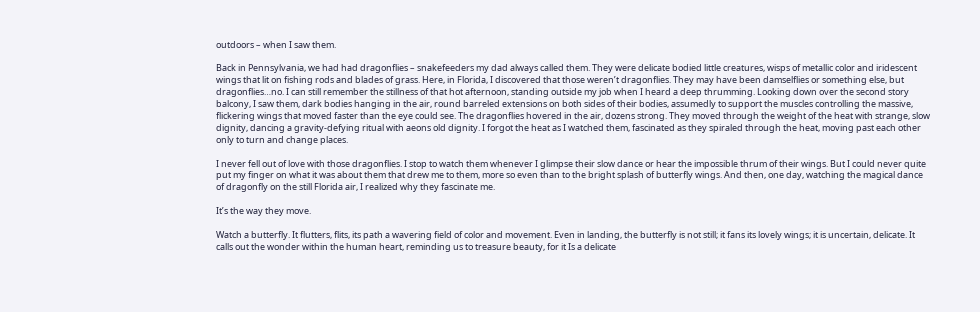outdoors – when I saw them.

Back in Pennsylvania, we had had dragonflies – snakefeeders my dad always called them. They were delicate bodied little creatures, wisps of metallic color and iridescent wings that lit on fishing rods and blades of grass. Here, in Florida, I discovered that those weren’t dragonflies. They may have been damselflies or something else, but dragonflies…no. I can still remember the stillness of that hot afternoon, standing outside my job when I heard a deep thrumming. Looking down over the second story balcony, I saw them, dark bodies hanging in the air, round barreled extensions on both sides of their bodies, assumedly to support the muscles controlling the massive, flickering wings that moved faster than the eye could see. The dragonflies hovered in the air, dozens strong. They moved through the weight of the heat with strange, slow dignity, dancing a gravity-defying ritual with aeons old dignity. I forgot the heat as I watched them, fascinated as they spiraled through the heat, moving past each other only to turn and change places.

I never fell out of love with those dragonflies. I stop to watch them whenever I glimpse their slow dance or hear the impossible thrum of their wings. But I could never quite put my finger on what it was about them that drew me to them, more so even than to the bright splash of butterfly wings. And then, one day, watching the magical dance of dragonfly on the still Florida air, I realized why they fascinate me.

It’s the way they move.

Watch a butterfly. It flutters, flits, its path a wavering field of color and movement. Even in landing, the butterfly is not still; it fans its lovely wings; it is uncertain, delicate. It calls out the wonder within the human heart, reminding us to treasure beauty, for it Is a delicate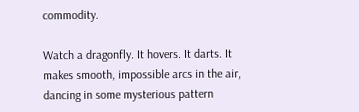commodity.

Watch a dragonfly. It hovers. It darts. It makes smooth, impossible arcs in the air, dancing in some mysterious pattern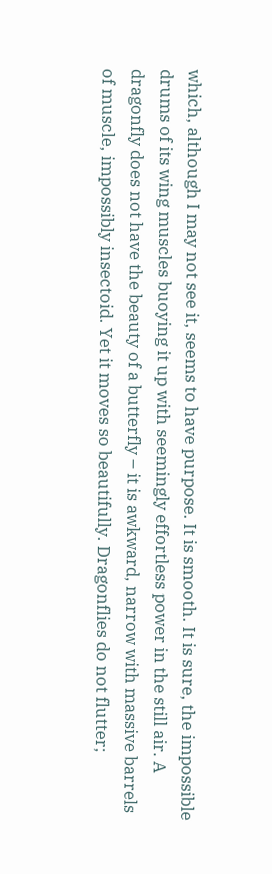which, although I may not see it, seems to have purpose. It is smooth. It is sure, the impossible drums of its wing muscles buoying it up with seemingly effortless power in the still air. A dragonfly does not have the beauty of a butterfly – it is awkward, narrow with massive barrels of muscle, impossibly insectoid. Yet it moves so beautifully. Dragonflies do not flutter;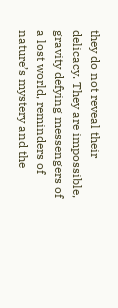they do not reveal their delicacy. They are impossible, gravity defying messengers of a lost world, reminders of nature’s mystery and the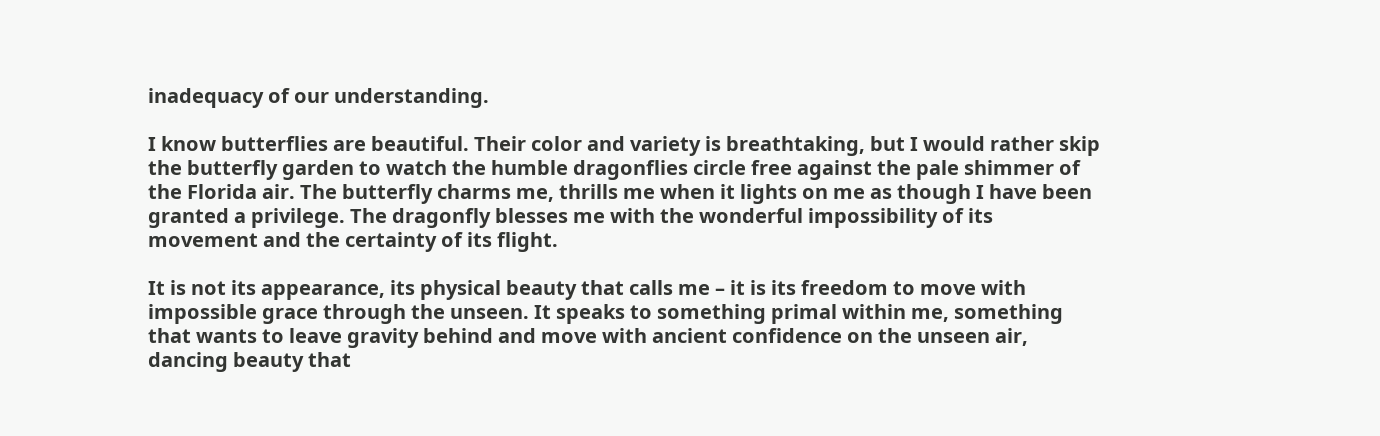inadequacy of our understanding.

I know butterflies are beautiful. Their color and variety is breathtaking, but I would rather skip the butterfly garden to watch the humble dragonflies circle free against the pale shimmer of the Florida air. The butterfly charms me, thrills me when it lights on me as though I have been granted a privilege. The dragonfly blesses me with the wonderful impossibility of its movement and the certainty of its flight.

It is not its appearance, its physical beauty that calls me – it is its freedom to move with impossible grace through the unseen. It speaks to something primal within me, something that wants to leave gravity behind and move with ancient confidence on the unseen air, dancing beauty that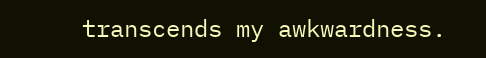transcends my awkwardness.